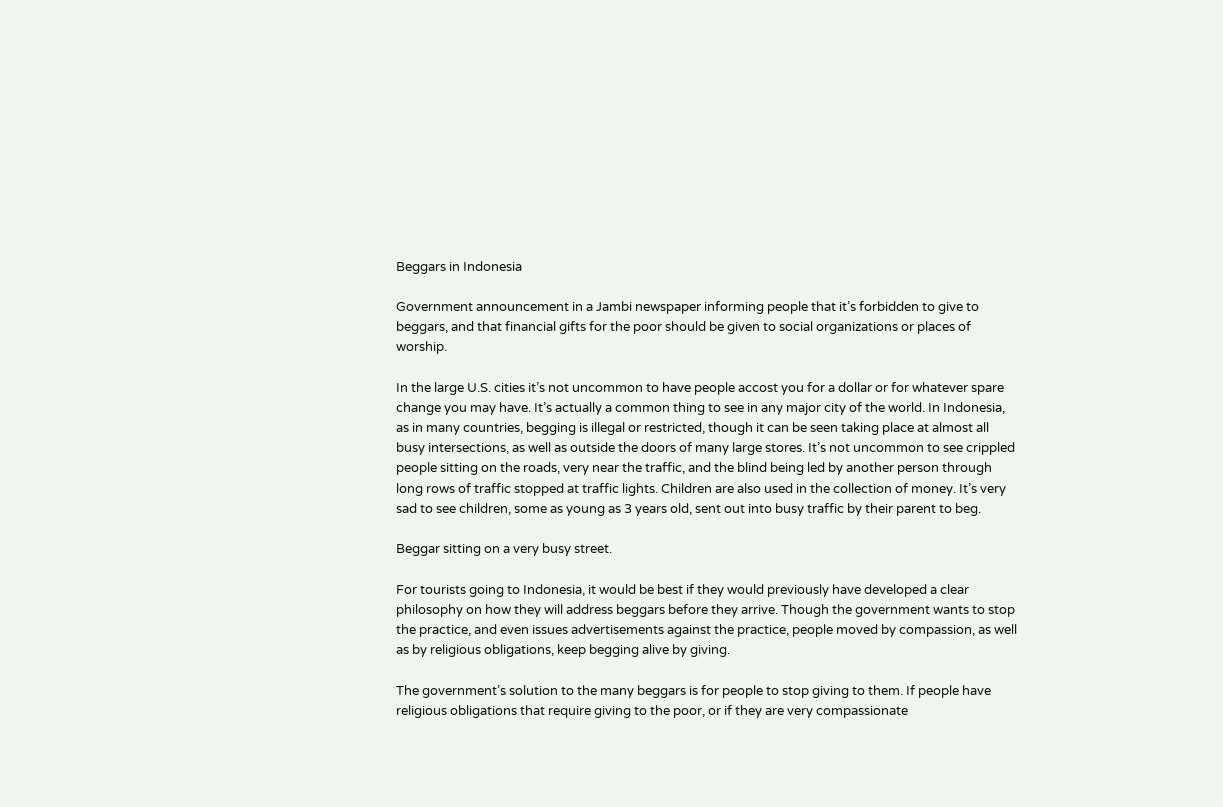Beggars in Indonesia

Government announcement in a Jambi newspaper informing people that it’s forbidden to give to beggars, and that financial gifts for the poor should be given to social organizations or places of worship.

In the large U.S. cities it’s not uncommon to have people accost you for a dollar or for whatever spare change you may have. It’s actually a common thing to see in any major city of the world. In Indonesia, as in many countries, begging is illegal or restricted, though it can be seen taking place at almost all busy intersections, as well as outside the doors of many large stores. It’s not uncommon to see crippled people sitting on the roads, very near the traffic, and the blind being led by another person through long rows of traffic stopped at traffic lights. Children are also used in the collection of money. It’s very sad to see children, some as young as 3 years old, sent out into busy traffic by their parent to beg.

Beggar sitting on a very busy street.

For tourists going to Indonesia, it would be best if they would previously have developed a clear philosophy on how they will address beggars before they arrive. Though the government wants to stop the practice, and even issues advertisements against the practice, people moved by compassion, as well as by religious obligations, keep begging alive by giving.

The government’s solution to the many beggars is for people to stop giving to them. If people have religious obligations that require giving to the poor, or if they are very compassionate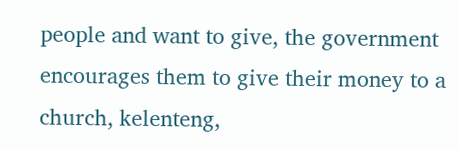people and want to give, the government encourages them to give their money to a church, kelenteng,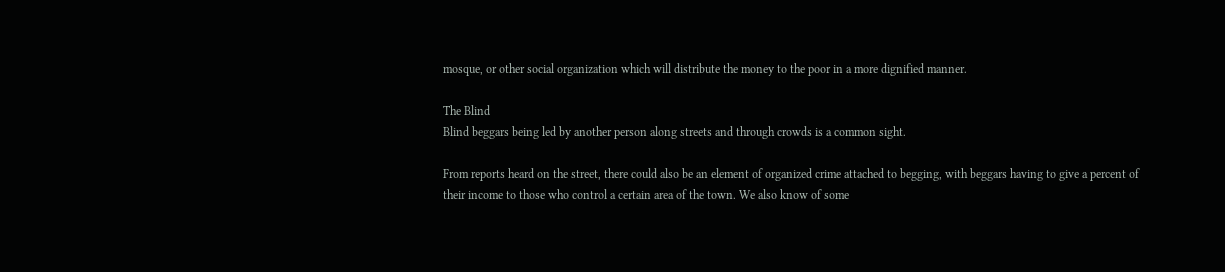mosque, or other social organization which will distribute the money to the poor in a more dignified manner.

The Blind
Blind beggars being led by another person along streets and through crowds is a common sight.

From reports heard on the street, there could also be an element of organized crime attached to begging, with beggars having to give a percent of their income to those who control a certain area of the town. We also know of some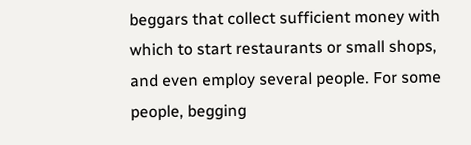beggars that collect sufficient money with which to start restaurants or small shops, and even employ several people. For some people, begging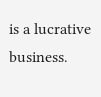is a lucrative business.